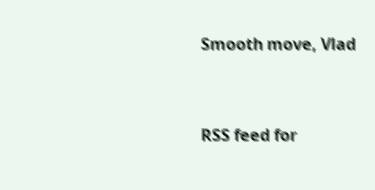Smooth move, Vlad


RSS feed for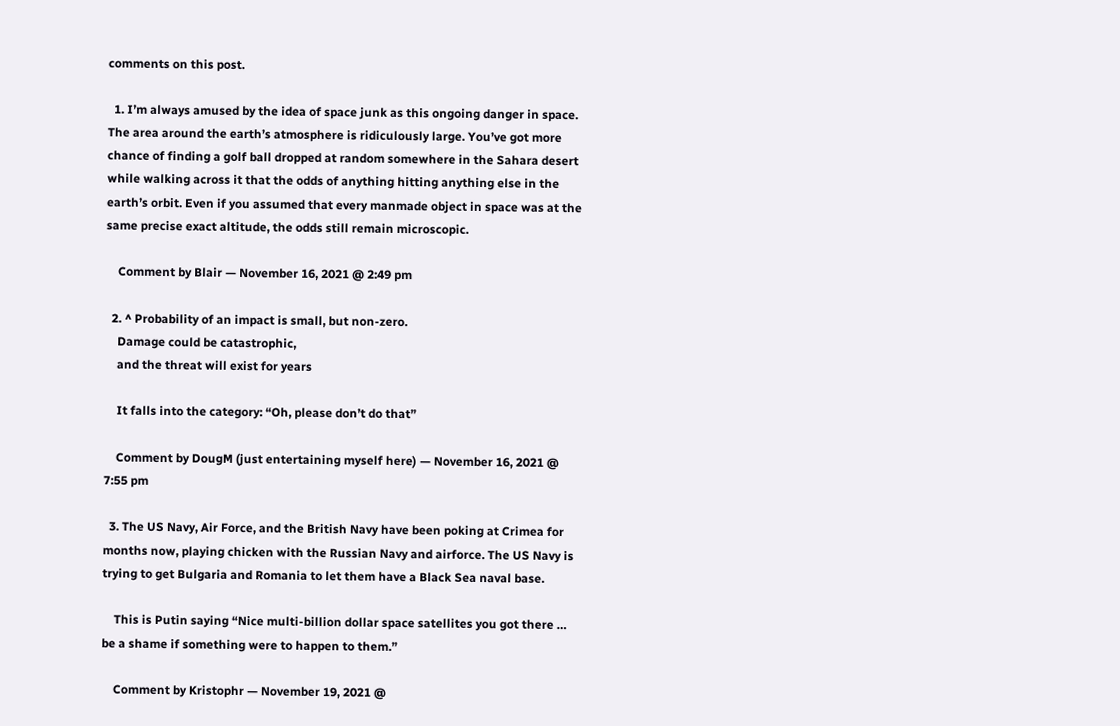comments on this post.

  1. I’m always amused by the idea of space junk as this ongoing danger in space. The area around the earth’s atmosphere is ridiculously large. You’ve got more chance of finding a golf ball dropped at random somewhere in the Sahara desert while walking across it that the odds of anything hitting anything else in the earth’s orbit. Even if you assumed that every manmade object in space was at the same precise exact altitude, the odds still remain microscopic.

    Comment by Blair — November 16, 2021 @ 2:49 pm

  2. ^ Probability of an impact is small, but non-zero.
    Damage could be catastrophic,
    and the threat will exist for years

    It falls into the category: “Oh, please don’t do that”

    Comment by DougM (just entertaining myself here) — November 16, 2021 @ 7:55 pm

  3. The US Navy, Air Force, and the British Navy have been poking at Crimea for months now, playing chicken with the Russian Navy and airforce. The US Navy is trying to get Bulgaria and Romania to let them have a Black Sea naval base.

    This is Putin saying “Nice multi-billion dollar space satellites you got there … be a shame if something were to happen to them.”

    Comment by Kristophr — November 19, 2021 @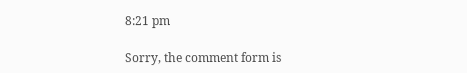8:21 pm

Sorry, the comment form is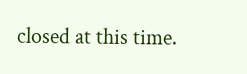closed at this time.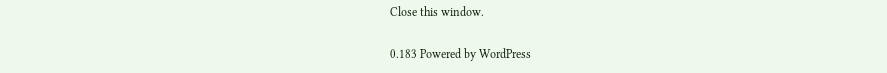Close this window.

0.183 Powered by WordPress